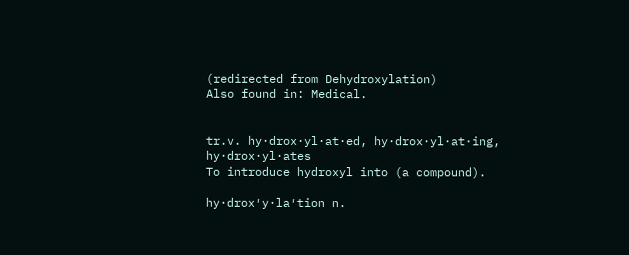(redirected from Dehydroxylation)
Also found in: Medical.


tr.v. hy·drox·yl·at·ed, hy·drox·yl·at·ing, hy·drox·yl·ates
To introduce hydroxyl into (a compound).

hy·drox′y·la′tion n.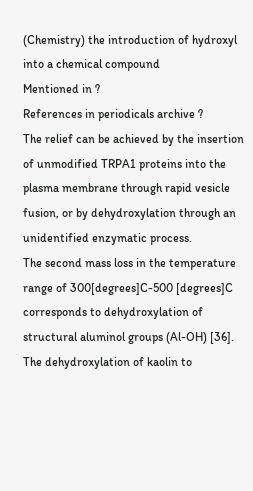(Chemistry) the introduction of hydroxyl into a chemical compound
Mentioned in ?
References in periodicals archive ?
The relief can be achieved by the insertion of unmodified TRPA1 proteins into the plasma membrane through rapid vesicle fusion, or by dehydroxylation through an unidentified enzymatic process.
The second mass loss in the temperature range of 300[degrees]C-500 [degrees]C corresponds to dehydroxylation of structural aluminol groups (Al-OH) [36].
The dehydroxylation of kaolin to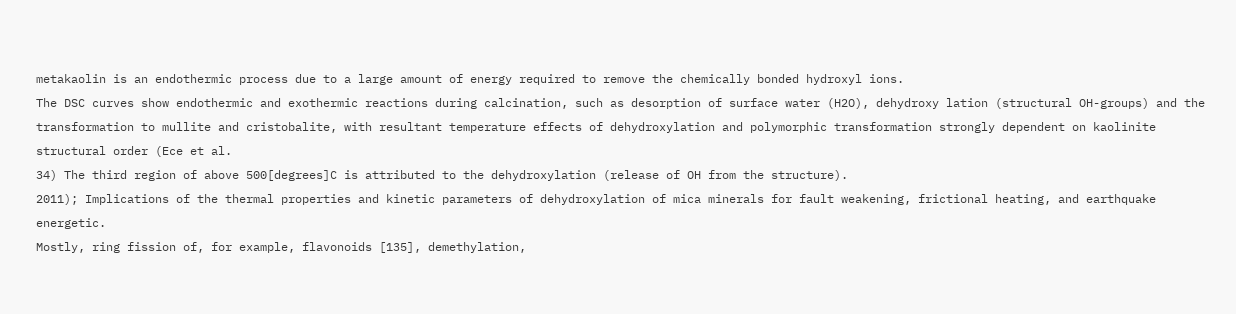metakaolin is an endothermic process due to a large amount of energy required to remove the chemically bonded hydroxyl ions.
The DSC curves show endothermic and exothermic reactions during calcination, such as desorption of surface water (H2O), dehydroxy lation (structural OH-groups) and the transformation to mullite and cristobalite, with resultant temperature effects of dehydroxylation and polymorphic transformation strongly dependent on kaolinite structural order (Ece et al.
34) The third region of above 500[degrees]C is attributed to the dehydroxylation (release of OH from the structure).
2011); Implications of the thermal properties and kinetic parameters of dehydroxylation of mica minerals for fault weakening, frictional heating, and earthquake energetic.
Mostly, ring fission of, for example, flavonoids [135], demethylation,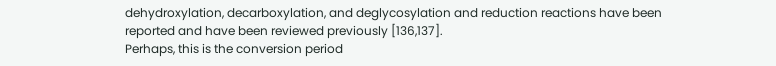dehydroxylation, decarboxylation, and deglycosylation and reduction reactions have been reported and have been reviewed previously [136,137].
Perhaps, this is the conversion period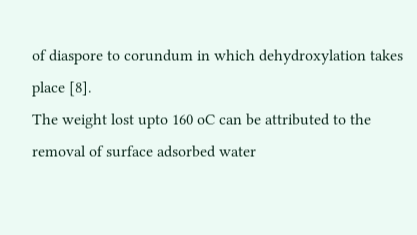of diaspore to corundum in which dehydroxylation takes place [8].
The weight lost upto 160 oC can be attributed to the removal of surface adsorbed water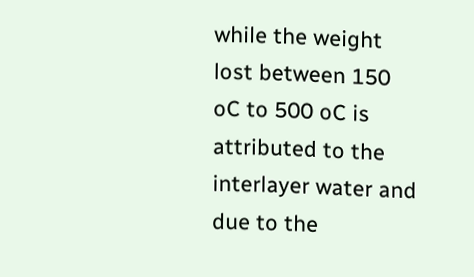while the weight lost between 150 oC to 500 oC is attributed to the interlayer water and due to the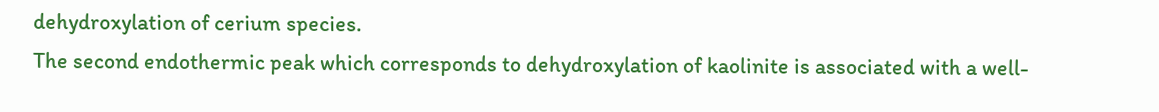dehydroxylation of cerium species.
The second endothermic peak which corresponds to dehydroxylation of kaolinite is associated with a well-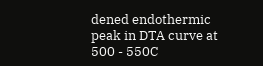dened endothermic peak in DTA curve at 500 - 550C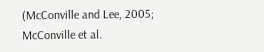(McConville and Lee, 2005; McConville et al.